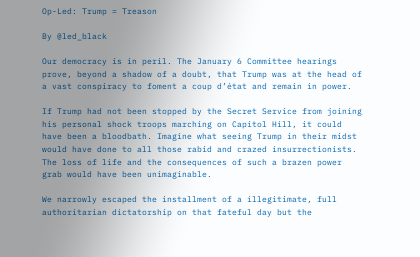Op-Led: Trump = Treason

By @led_black

Our democracy is in peril. The January 6 Committee hearings prove, beyond a shadow of a doubt, that Trump was at the head of a vast conspiracy to foment a coup d’état and remain in power.

If Trump had not been stopped by the Secret Service from joining his personal shock troops marching on Capitol Hill, it could have been a bloodbath. Imagine what seeing Trump in their midst would have done to all those rabid and crazed insurrectionists. The loss of life and the consequences of such a brazen power grab would have been unimaginable.

We narrowly escaped the installment of a illegitimate, full authoritarian dictatorship on that fateful day but the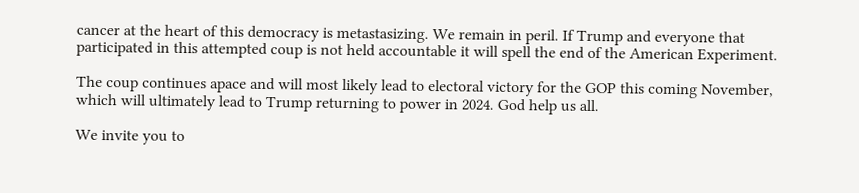cancer at the heart of this democracy is metastasizing. We remain in peril. If Trump and everyone that participated in this attempted coup is not held accountable it will spell the end of the American Experiment.

The coup continues apace and will most likely lead to electoral victory for the GOP this coming November, which will ultimately lead to Trump returning to power in 2024. God help us all.

We invite you to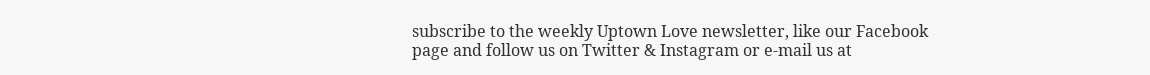subscribe to the weekly Uptown Love newsletter, like our Facebook page and follow us on Twitter & Instagram or e-mail us at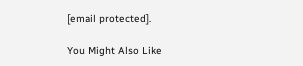[email protected].

You Might Also Like